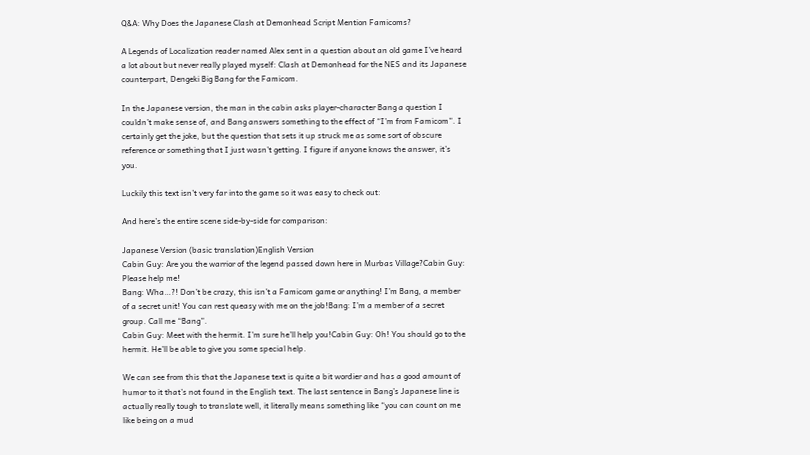Q&A: Why Does the Japanese Clash at Demonhead Script Mention Famicoms?

A Legends of Localization reader named Alex sent in a question about an old game I’ve heard a lot about but never really played myself: Clash at Demonhead for the NES and its Japanese counterpart, Dengeki Big Bang for the Famicom.

In the Japanese version, the man in the cabin asks player-character Bang a question I couldn’t make sense of, and Bang answers something to the effect of “I’m from Famicom”. I certainly get the joke, but the question that sets it up struck me as some sort of obscure reference or something that I just wasn’t getting. I figure if anyone knows the answer, it’s you.

Luckily this text isn’t very far into the game so it was easy to check out:

And here’s the entire scene side-by-side for comparison:

Japanese Version (basic translation)English Version
Cabin Guy: Are you the warrior of the legend passed down here in Murbas Village?Cabin Guy: Please help me!
Bang: Wha…?! Don’t be crazy, this isn’t a Famicom game or anything! I’m Bang, a member of a secret unit! You can rest queasy with me on the job!Bang: I’m a member of a secret group. Call me “Bang”.
Cabin Guy: Meet with the hermit. I’m sure he’ll help you!Cabin Guy: Oh! You should go to the hermit. He’ll be able to give you some special help.

We can see from this that the Japanese text is quite a bit wordier and has a good amount of humor to it that’s not found in the English text. The last sentence in Bang’s Japanese line is actually really tough to translate well, it literally means something like “you can count on me like being on a mud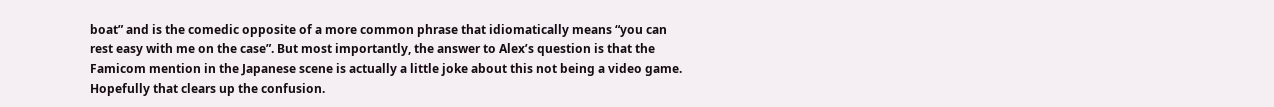boat” and is the comedic opposite of a more common phrase that idiomatically means “you can rest easy with me on the case”. But most importantly, the answer to Alex’s question is that the Famicom mention in the Japanese scene is actually a little joke about this not being a video game. Hopefully that clears up the confusion.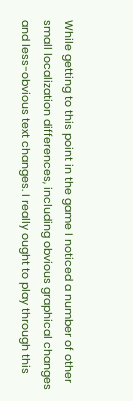While getting to this point in the game I noticed a number of other small localization differences, including obvious graphical changes and less-obvious text changes. I really ought to play through this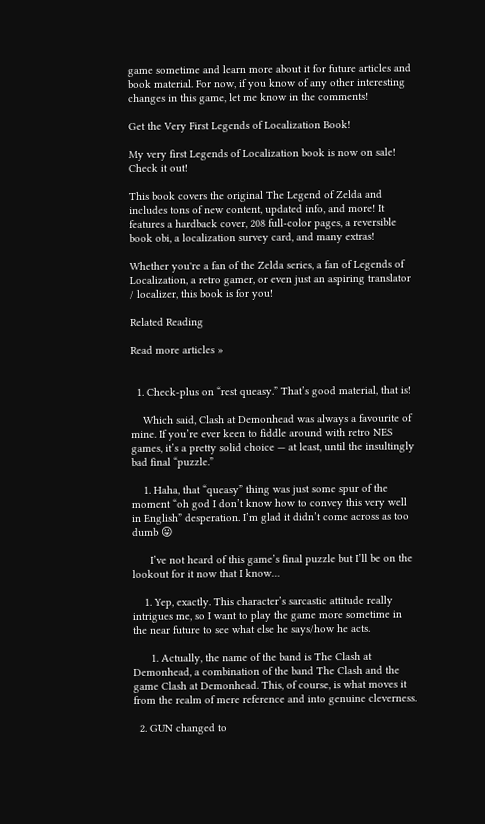game sometime and learn more about it for future articles and book material. For now, if you know of any other interesting changes in this game, let me know in the comments!

Get the Very First Legends of Localization Book!

My very first Legends of Localization book is now on sale! Check it out!

This book covers the original The Legend of Zelda and includes tons of new content, updated info, and more! It features a hardback cover, 208 full-color pages, a reversible book obi, a localization survey card, and many extras!

Whether you're a fan of the Zelda series, a fan of Legends of Localization, a retro gamer, or even just an aspiring translator / localizer, this book is for you!

Related Reading

Read more articles »


  1. Check-plus on “rest queasy.” That’s good material, that is!

    Which said, Clash at Demonhead was always a favourite of mine. If you’re ever keen to fiddle around with retro NES games, it’s a pretty solid choice — at least, until the insultingly bad final “puzzle.”

    1. Haha, that “queasy” thing was just some spur of the moment “oh god I don’t know how to convey this very well in English” desperation. I’m glad it didn’t come across as too dumb 😛

      I’ve not heard of this game’s final puzzle but I’ll be on the lookout for it now that I know…

    1. Yep, exactly. This character’s sarcastic attitude really intrigues me, so I want to play the game more sometime in the near future to see what else he says/how he acts.

      1. Actually, the name of the band is The Clash at Demonhead, a combination of the band The Clash and the game Clash at Demonhead. This, of course, is what moves it from the realm of mere reference and into genuine cleverness.

  2. GUN changed to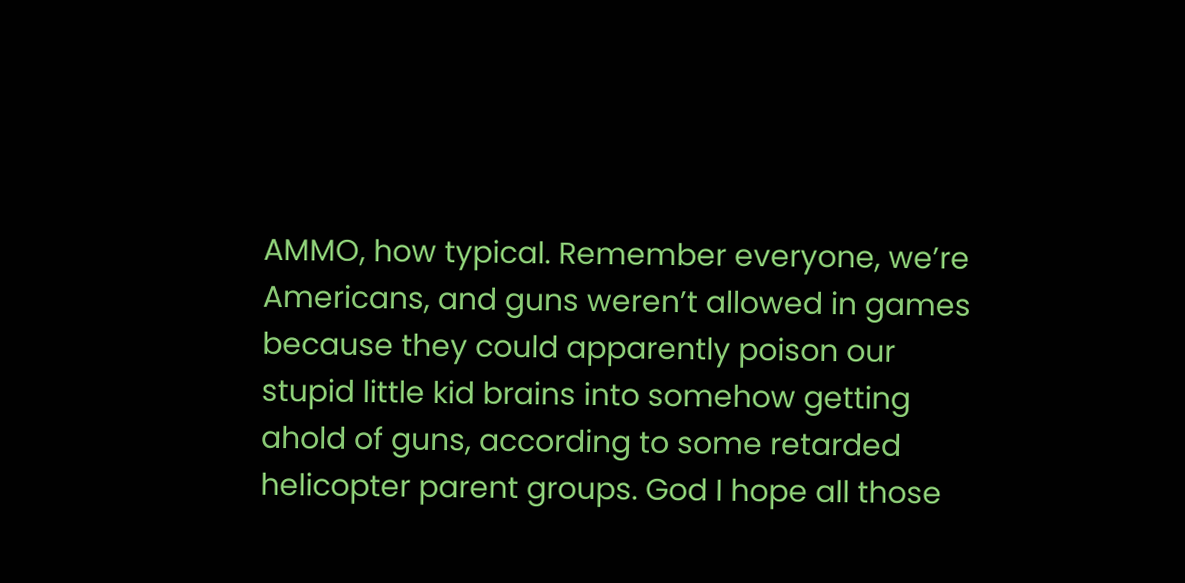AMMO, how typical. Remember everyone, we’re Americans, and guns weren’t allowed in games because they could apparently poison our stupid little kid brains into somehow getting ahold of guns, according to some retarded helicopter parent groups. God I hope all those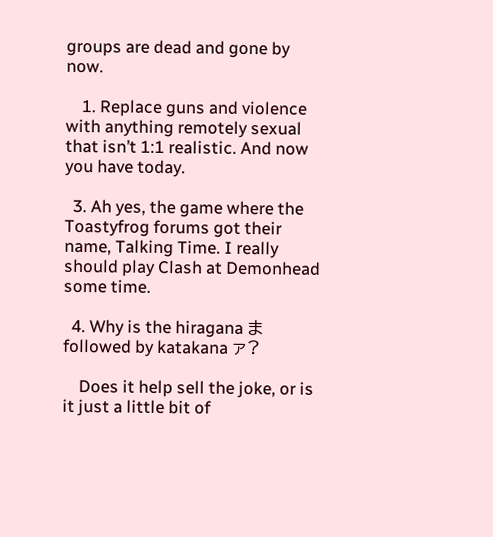groups are dead and gone by now.

    1. Replace guns and violence with anything remotely sexual that isn’t 1:1 realistic. And now you have today.

  3. Ah yes, the game where the Toastyfrog forums got their name, Talking Time. I really should play Clash at Demonhead some time.

  4. Why is the hiragana ま followed by katakana ァ?

    Does it help sell the joke, or is it just a little bit of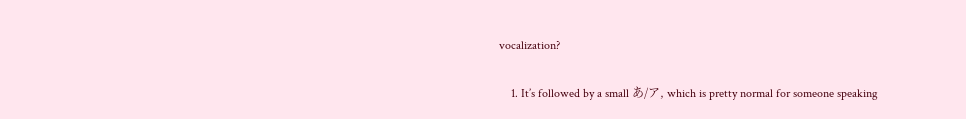vocalization?

    1. It’s followed by a small あ/ア, which is pretty normal for someone speaking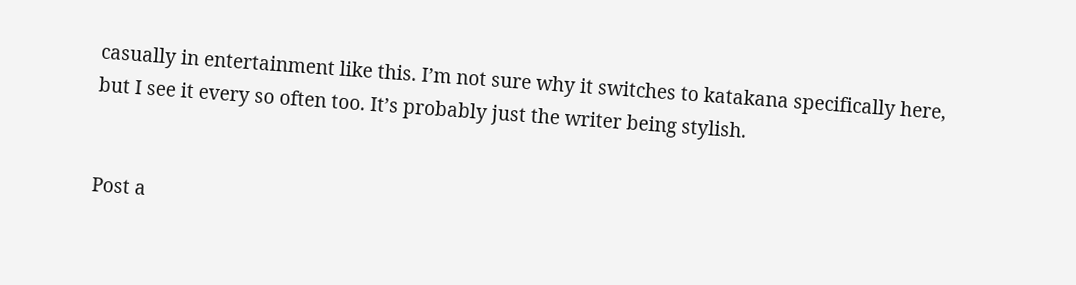casually in entertainment like this. I’m not sure why it switches to katakana specifically here, but I see it every so often too. It’s probably just the writer being stylish.


Post a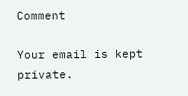Comment

Your email is kept private.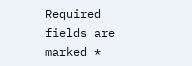Required fields are marked *